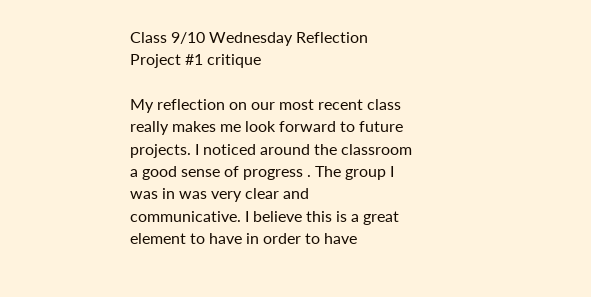Class 9/10 Wednesday Reflection Project #1 critique

My reflection on our most recent class really makes me look forward to future projects. I noticed around the classroom a good sense of progress . The group I was in was very clear and communicative. I believe this is a great element to have in order to have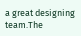a great designing team.The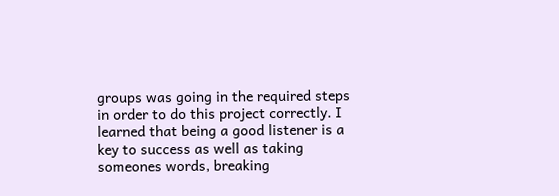groups was going in the required steps in order to do this project correctly. I learned that being a good listener is a key to success as well as taking someones words, breaking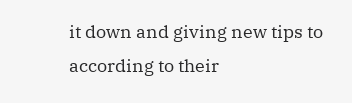it down and giving new tips to according to their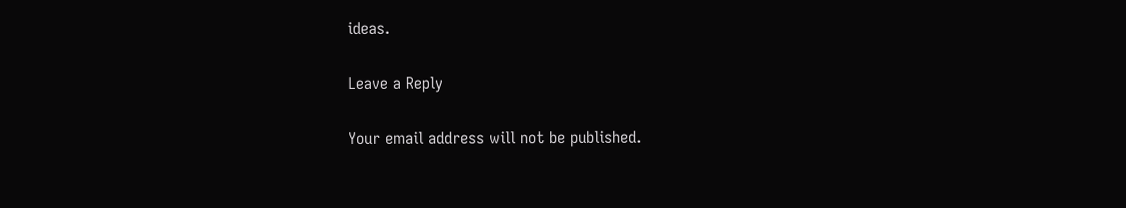ideas.

Leave a Reply

Your email address will not be published.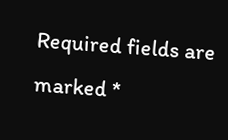Required fields are marked *